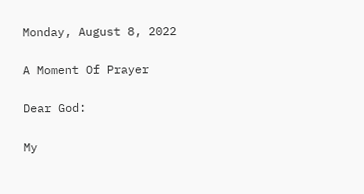Monday, August 8, 2022

A Moment Of Prayer

Dear God:

My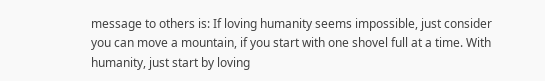message to others is: If loving humanity seems impossible, just consider you can move a mountain, if you start with one shovel full at a time. With humanity, just start by loving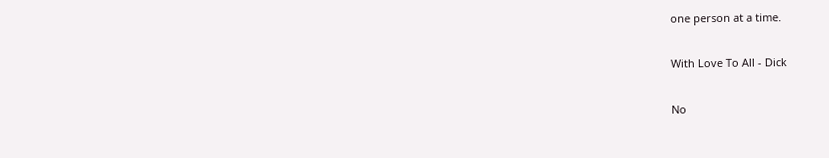one person at a time.

With Love To All - Dick

No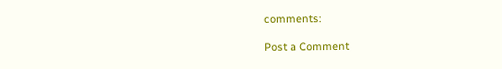comments:

Post a Comment